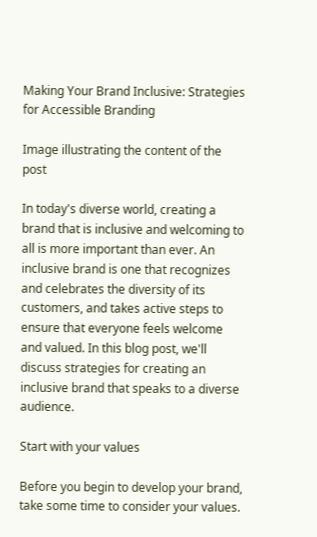Making Your Brand Inclusive: Strategies for Accessible Branding

Image illustrating the content of the post

In today's diverse world, creating a brand that is inclusive and welcoming to all is more important than ever. An inclusive brand is one that recognizes and celebrates the diversity of its customers, and takes active steps to ensure that everyone feels welcome and valued. In this blog post, we'll discuss strategies for creating an inclusive brand that speaks to a diverse audience.

Start with your values

Before you begin to develop your brand, take some time to consider your values.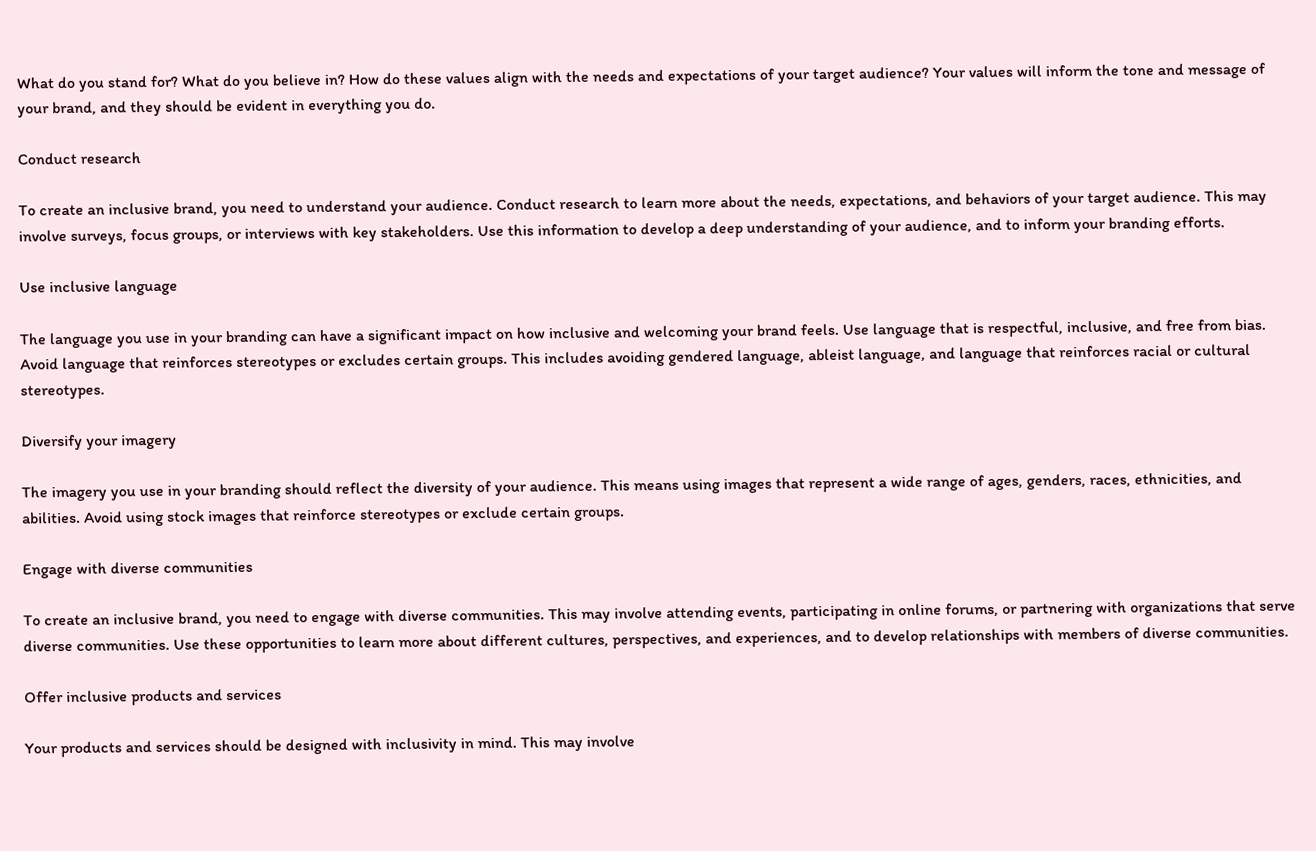What do you stand for? What do you believe in? How do these values align with the needs and expectations of your target audience? Your values will inform the tone and message of your brand, and they should be evident in everything you do.

Conduct research

To create an inclusive brand, you need to understand your audience. Conduct research to learn more about the needs, expectations, and behaviors of your target audience. This may involve surveys, focus groups, or interviews with key stakeholders. Use this information to develop a deep understanding of your audience, and to inform your branding efforts.

Use inclusive language

The language you use in your branding can have a significant impact on how inclusive and welcoming your brand feels. Use language that is respectful, inclusive, and free from bias. Avoid language that reinforces stereotypes or excludes certain groups. This includes avoiding gendered language, ableist language, and language that reinforces racial or cultural stereotypes.

Diversify your imagery

The imagery you use in your branding should reflect the diversity of your audience. This means using images that represent a wide range of ages, genders, races, ethnicities, and abilities. Avoid using stock images that reinforce stereotypes or exclude certain groups.

Engage with diverse communities

To create an inclusive brand, you need to engage with diverse communities. This may involve attending events, participating in online forums, or partnering with organizations that serve diverse communities. Use these opportunities to learn more about different cultures, perspectives, and experiences, and to develop relationships with members of diverse communities.

Offer inclusive products and services

Your products and services should be designed with inclusivity in mind. This may involve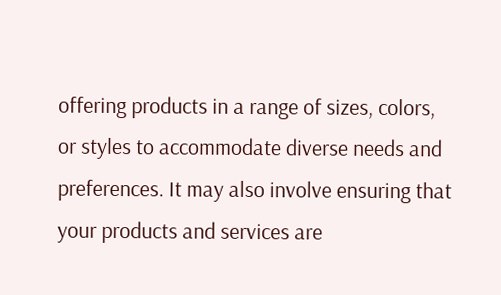offering products in a range of sizes, colors, or styles to accommodate diverse needs and preferences. It may also involve ensuring that your products and services are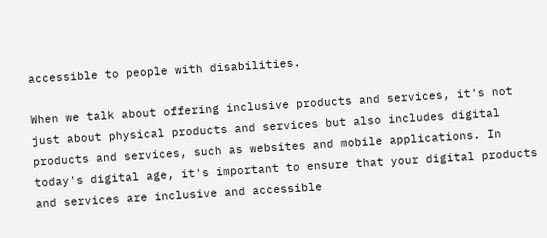accessible to people with disabilities.

When we talk about offering inclusive products and services, it's not just about physical products and services but also includes digital products and services, such as websites and mobile applications. In today's digital age, it's important to ensure that your digital products and services are inclusive and accessible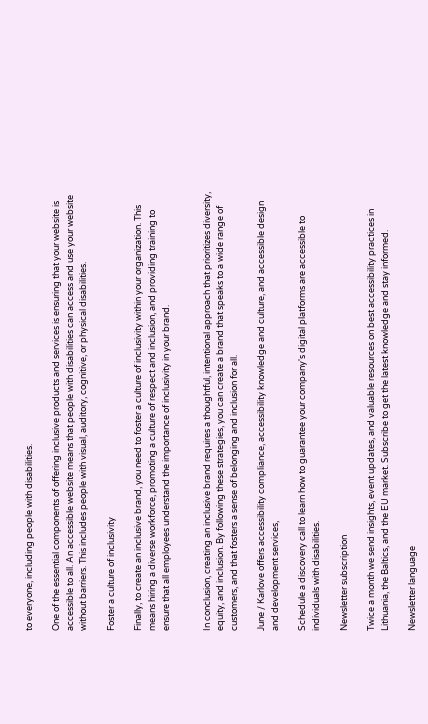to everyone, including people with disabilities.

One of the essential components of offering inclusive products and services is ensuring that your website is accessible to all. An accessible website means that people with disabilities can access and use your website without barriers. This includes people with visual, auditory, cognitive, or physical disabilities.

Foster a culture of inclusivity

Finally, to create an inclusive brand, you need to foster a culture of inclusivity within your organization. This means hiring a diverse workforce, promoting a culture of respect and inclusion, and providing training to ensure that all employees understand the importance of inclusivity in your brand.


In conclusion, creating an inclusive brand requires a thoughtful, intentional approach that prioritizes diversity, equity, and inclusion. By following these strategies, you can create a brand that speaks to a wide range of customers, and that fosters a sense of belonging and inclusion for all.

June / Karlove offers accessibility compliance, accessibility knowledge and culture, and accessible design and development services,

Schedule a discovery call to learn how to guarantee your company's digital platforms are accessible to individuals with disabilities.

Newsletter subscription

Twice a month we send insights, event updates, and valuable resources on best accessibility practices in Lithuania, the Baltics, and the EU market. Subscribe to get the latest knowledge and stay informed.

Newsletter language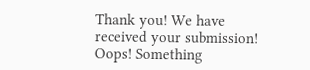Thank you! We have received your submission!
Oops! Something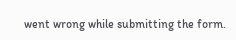went wrong while submitting the form.